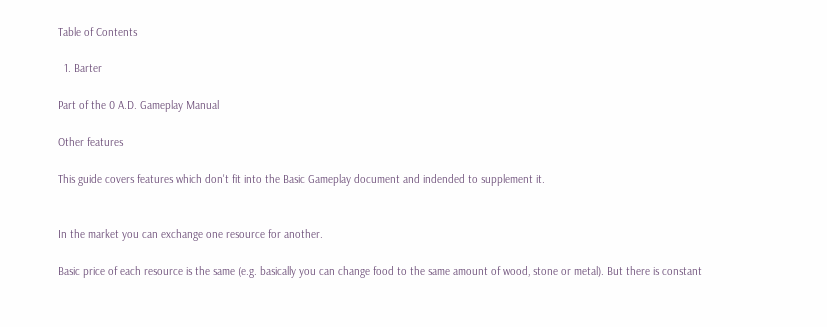Table of Contents

  1. Barter

Part of the 0 A.D. Gameplay Manual

Other features

This guide covers features which don't fit into the Basic Gameplay document and indended to supplement it.


In the market you can exchange one resource for another.

Basic price of each resource is the same (e.g. basically you can change food to the same amount of wood, stone or metal). But there is constant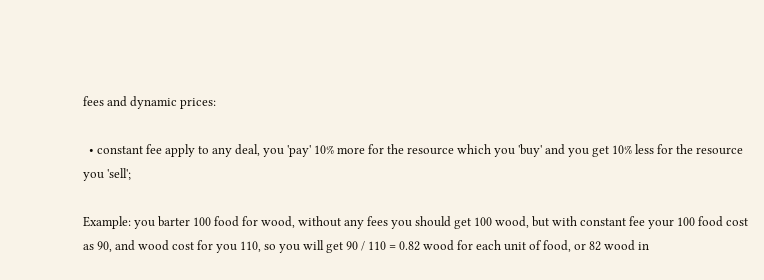fees and dynamic prices:

  • constant fee apply to any deal, you 'pay' 10% more for the resource which you 'buy' and you get 10% less for the resource you 'sell';

Example: you barter 100 food for wood, without any fees you should get 100 wood, but with constant fee your 100 food cost as 90, and wood cost for you 110, so you will get 90 / 110 = 0.82 wood for each unit of food, or 82 wood in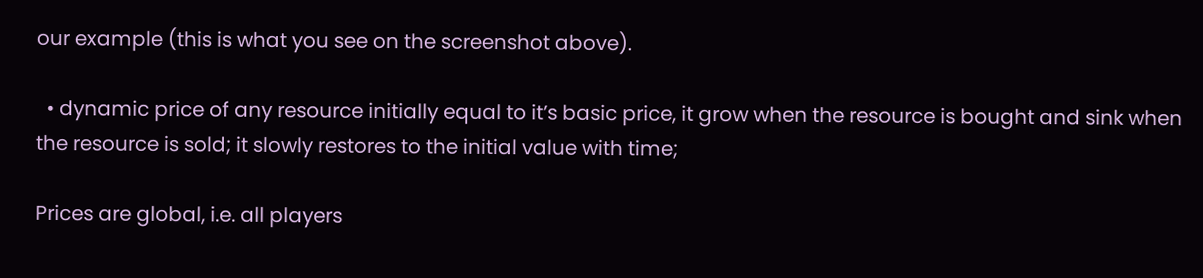our example (this is what you see on the screenshot above).

  • dynamic price of any resource initially equal to it’s basic price, it grow when the resource is bought and sink when the resource is sold; it slowly restores to the initial value with time;

Prices are global, i.e. all players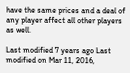have the same prices and a deal of any player affect all other players as well.

Last modified 7 years ago Last modified on Mar 11, 2016,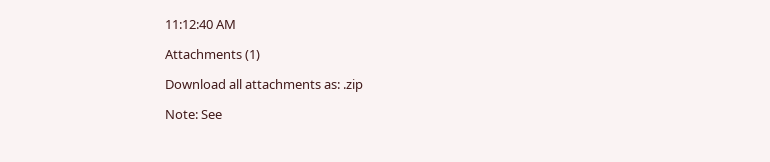11:12:40 AM

Attachments (1)

Download all attachments as: .zip

Note: See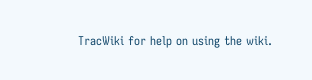TracWiki for help on using the wiki.